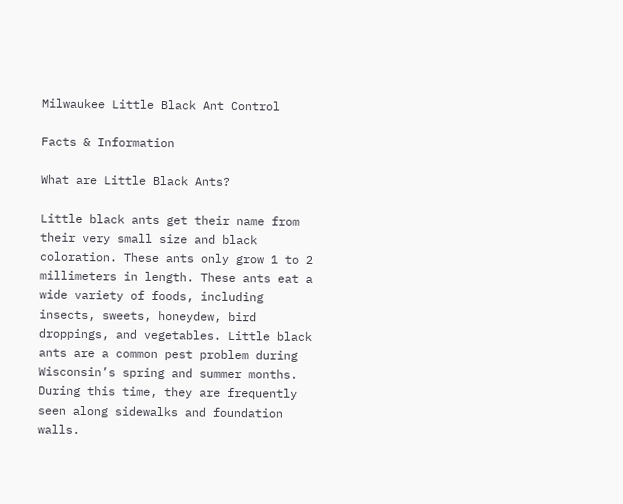Milwaukee Little Black Ant Control

Facts & Information

What are Little Black Ants?

Little black ants get their name from their very small size and black coloration. These ants only grow 1 to 2 millimeters in length. These ants eat a wide variety of foods, including insects, sweets, honeydew, bird droppings, and vegetables. Little black ants are a common pest problem during Wisconsin’s spring and summer months. During this time, they are frequently seen along sidewalks and foundation walls.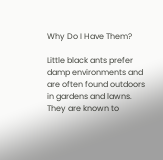Why Do I Have Them?

Little black ants prefer damp environments and are often found outdoors in gardens and lawns. They are known to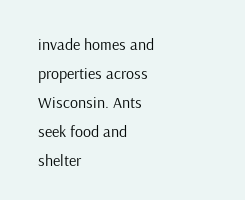invade homes and properties across Wisconsin. Ants seek food and shelter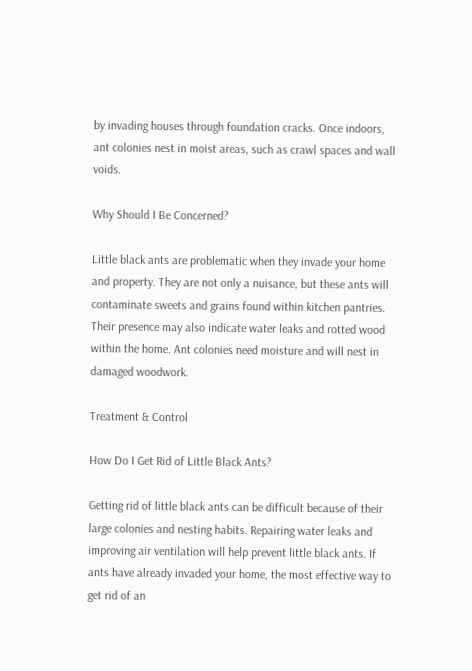by invading houses through foundation cracks. Once indoors, ant colonies nest in moist areas, such as crawl spaces and wall voids.

Why Should I Be Concerned?

Little black ants are problematic when they invade your home and property. They are not only a nuisance, but these ants will contaminate sweets and grains found within kitchen pantries. Their presence may also indicate water leaks and rotted wood within the home. Ant colonies need moisture and will nest in damaged woodwork.

Treatment & Control

How Do I Get Rid of Little Black Ants?

Getting rid of little black ants can be difficult because of their large colonies and nesting habits. Repairing water leaks and improving air ventilation will help prevent little black ants. If ants have already invaded your home, the most effective way to get rid of an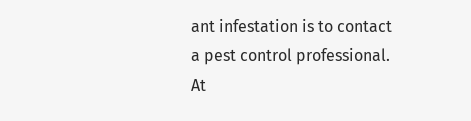ant infestation is to contact a pest control professional. At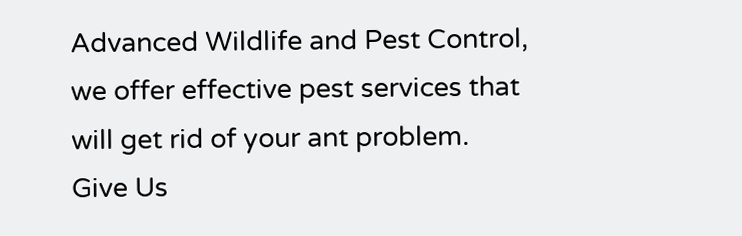Advanced Wildlife and Pest Control, we offer effective pest services that will get rid of your ant problem.
Give Us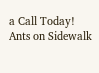a Call Today!
Ants on Sidewalk